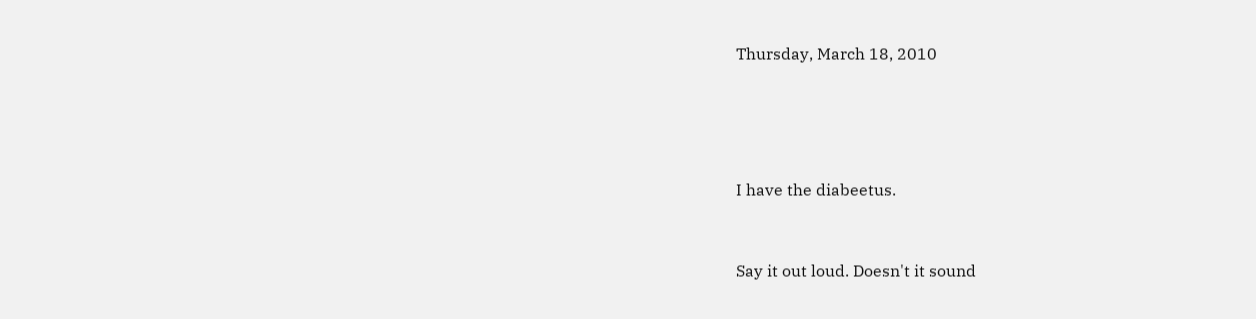Thursday, March 18, 2010




I have the diabeetus.


Say it out loud. Doesn't it sound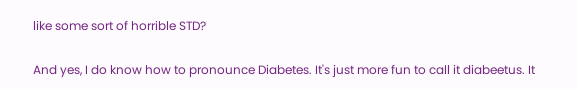like some sort of horrible STD?

And yes, I do know how to pronounce Diabetes. It's just more fun to call it diabeetus. It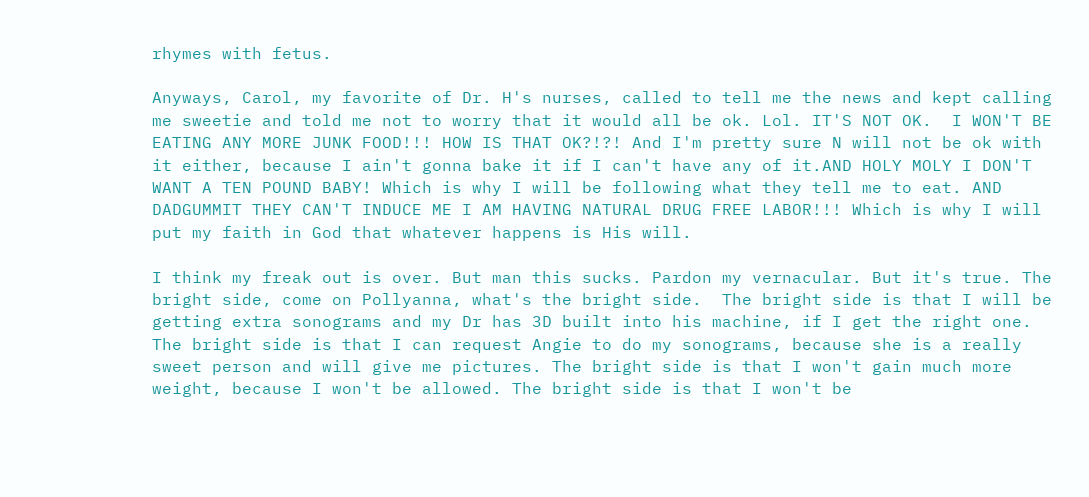rhymes with fetus.

Anyways, Carol, my favorite of Dr. H's nurses, called to tell me the news and kept calling me sweetie and told me not to worry that it would all be ok. Lol. IT'S NOT OK.  I WON'T BE EATING ANY MORE JUNK FOOD!!! HOW IS THAT OK?!?! And I'm pretty sure N will not be ok with it either, because I ain't gonna bake it if I can't have any of it.AND HOLY MOLY I DON'T WANT A TEN POUND BABY! Which is why I will be following what they tell me to eat. AND DADGUMMIT THEY CAN'T INDUCE ME I AM HAVING NATURAL DRUG FREE LABOR!!! Which is why I will put my faith in God that whatever happens is His will.

I think my freak out is over. But man this sucks. Pardon my vernacular. But it's true. The bright side, come on Pollyanna, what's the bright side.  The bright side is that I will be getting extra sonograms and my Dr has 3D built into his machine, if I get the right one. The bright side is that I can request Angie to do my sonograms, because she is a really sweet person and will give me pictures. The bright side is that I won't gain much more weight, because I won't be allowed. The bright side is that I won't be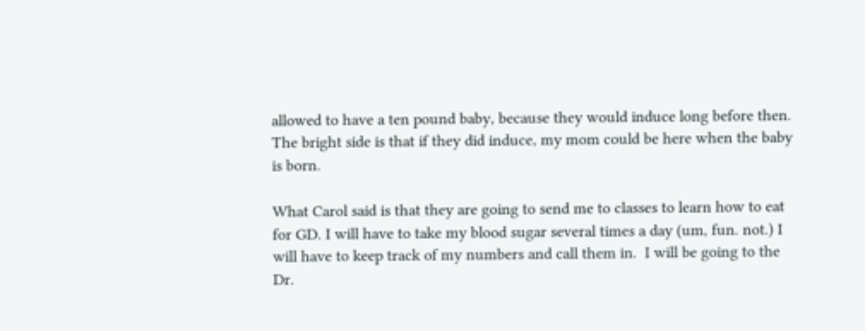allowed to have a ten pound baby, because they would induce long before then. The bright side is that if they did induce, my mom could be here when the baby is born.

What Carol said is that they are going to send me to classes to learn how to eat for GD. I will have to take my blood sugar several times a day (um, fun. not.) I will have to keep track of my numbers and call them in.  I will be going to the Dr.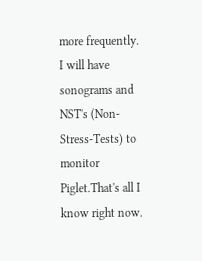more frequently. I will have sonograms and NST's (Non-Stress-Tests) to monitor Piglet.That's all I know right now.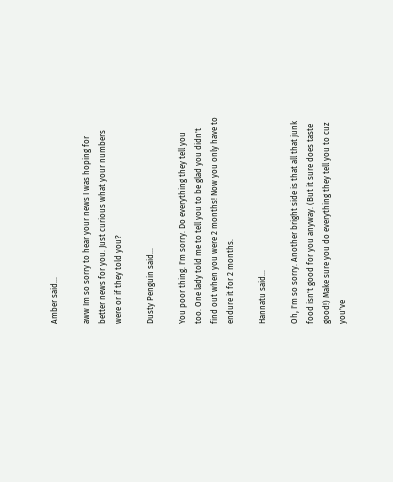Amber said...

aww Im so sorry to hear your news I was hoping for better news for you. Just curious what your numbers were or if they told you?

Dusty Penguin said...

You poor thing. I'm sorry. Do everything they tell you too. One lady told me to tell you to be glad you didn't find out when you were 2 months! Now you only have to endure it for 2 months.

Hannatu said...

Oh, I'm so sorry. Another bright side is that all that junk food isn't good for you anyway. (But it sure does taste good!) Make sure you do everything they tell you to cuz you've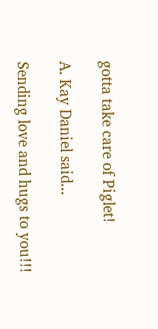gotta take care of Piglet!

A. Kay Daniel said...

Sending love and hugs to you!!!